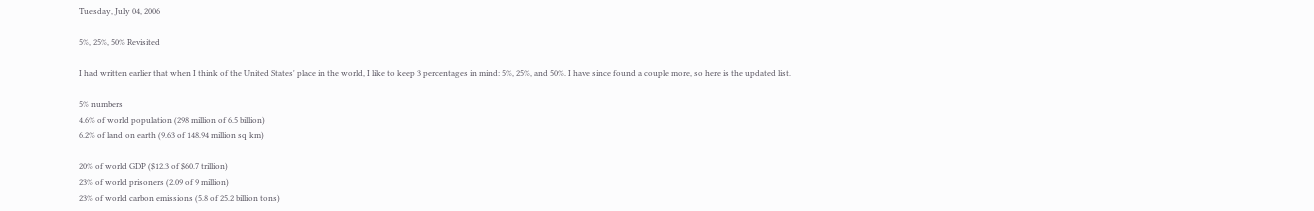Tuesday, July 04, 2006

5%, 25%, 50% Revisited

I had written earlier that when I think of the United States' place in the world, I like to keep 3 percentages in mind: 5%, 25%, and 50%. I have since found a couple more, so here is the updated list.

5% numbers
4.6% of world population (298 million of 6.5 billion)
6.2% of land on earth (9.63 of 148.94 million sq km)

20% of world GDP ($12.3 of $60.7 trillion)
23% of world prisoners (2.09 of 9 million)
23% of world carbon emissions (5.8 of 25.2 billion tons)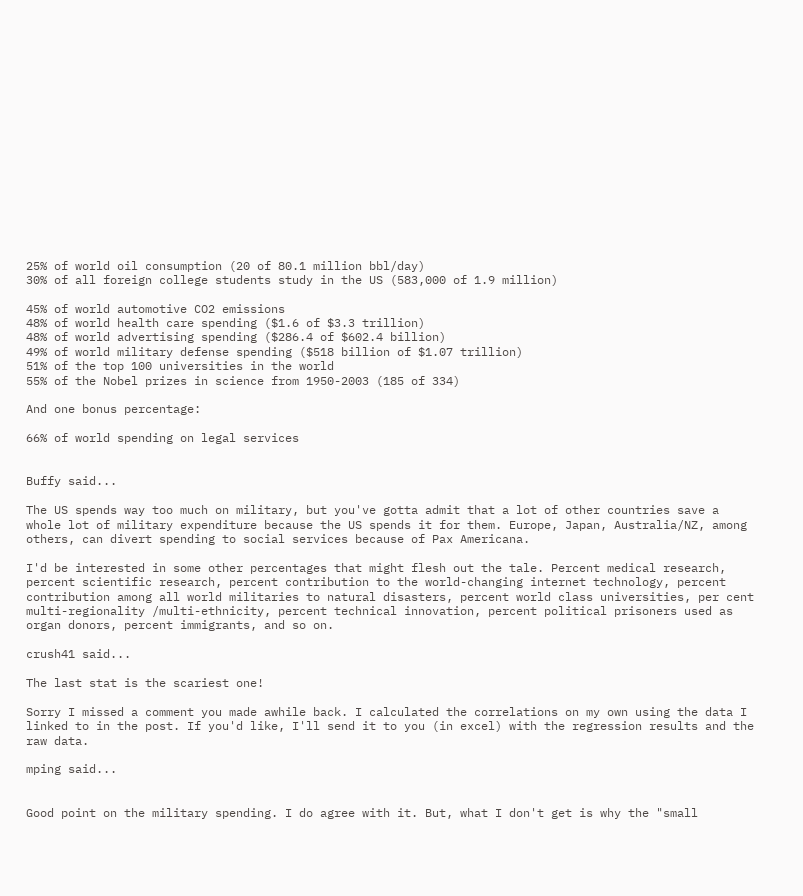25% of world oil consumption (20 of 80.1 million bbl/day)
30% of all foreign college students study in the US (583,000 of 1.9 million)

45% of world automotive CO2 emissions
48% of world health care spending ($1.6 of $3.3 trillion)
48% of world advertising spending ($286.4 of $602.4 billion)
49% of world military defense spending ($518 billion of $1.07 trillion)
51% of the top 100 universities in the world
55% of the Nobel prizes in science from 1950-2003 (185 of 334)

And one bonus percentage:

66% of world spending on legal services


Buffy said...

The US spends way too much on military, but you've gotta admit that a lot of other countries save a whole lot of military expenditure because the US spends it for them. Europe, Japan, Australia/NZ, among others, can divert spending to social services because of Pax Americana.

I'd be interested in some other percentages that might flesh out the tale. Percent medical research, percent scientific research, percent contribution to the world-changing internet technology, percent contribution among all world militaries to natural disasters, percent world class universities, per cent multi-regionality /multi-ethnicity, percent technical innovation, percent political prisoners used as organ donors, percent immigrants, and so on.

crush41 said...

The last stat is the scariest one!

Sorry I missed a comment you made awhile back. I calculated the correlations on my own using the data I linked to in the post. If you'd like, I'll send it to you (in excel) with the regression results and the raw data.

mping said...


Good point on the military spending. I do agree with it. But, what I don't get is why the "small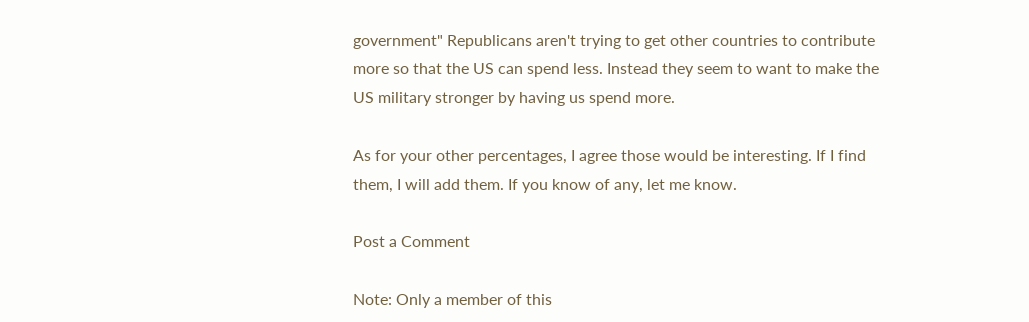government" Republicans aren't trying to get other countries to contribute more so that the US can spend less. Instead they seem to want to make the US military stronger by having us spend more.

As for your other percentages, I agree those would be interesting. If I find them, I will add them. If you know of any, let me know.

Post a Comment

Note: Only a member of this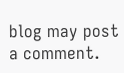blog may post a comment.